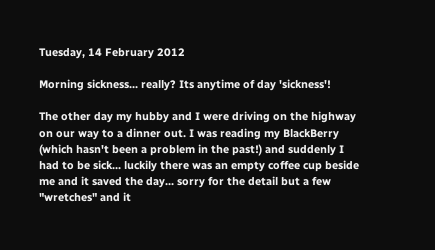Tuesday, 14 February 2012

Morning sickness... really? Its anytime of day 'sickness'!

The other day my hubby and I were driving on the highway on our way to a dinner out. I was reading my BlackBerry (which hasn't been a problem in the past!) and suddenly I had to be sick... luckily there was an empty coffee cup beside me and it saved the day... sorry for the detail but a few "wretches" and it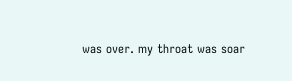was over. my throat was soar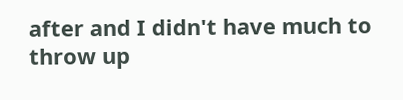after and I didn't have much to throw up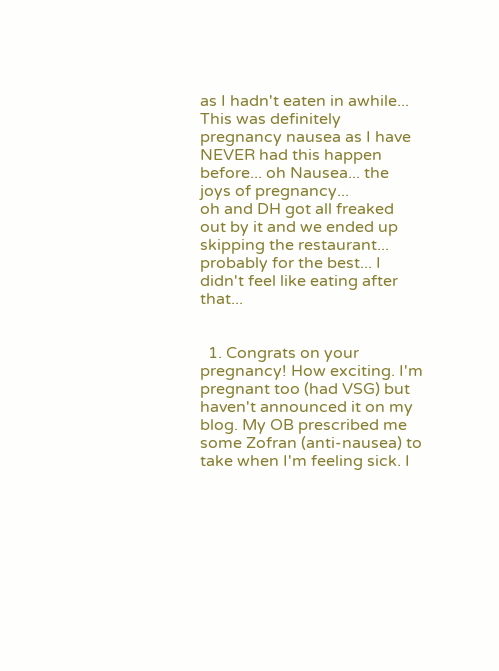as I hadn't eaten in awhile... This was definitely pregnancy nausea as I have NEVER had this happen before... oh Nausea... the joys of pregnancy...
oh and DH got all freaked out by it and we ended up skipping the restaurant... probably for the best... I didn't feel like eating after that...


  1. Congrats on your pregnancy! How exciting. I'm pregnant too (had VSG) but haven't announced it on my blog. My OB prescribed me some Zofran (anti-nausea) to take when I'm feeling sick. I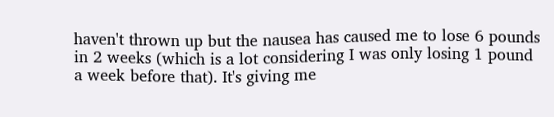haven't thrown up but the nausea has caused me to lose 6 pounds in 2 weeks (which is a lot considering I was only losing 1 pound a week before that). It's giving me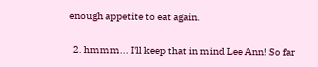enough appetite to eat again.

  2. hmmm... I'll keep that in mind Lee Ann! So far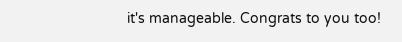it's manageable. Congrats to you too!